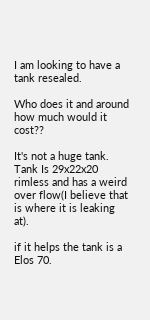I am looking to have a tank resealed.

Who does it and around how much would it cost??

It's not a huge tank. Tank Is 29x22x20 rimless and has a weird over flow(I believe that is where it is leaking at).

if it helps the tank is a Elos 70.